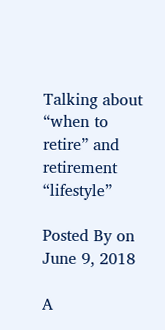Talking about “when to retire” and retirement “lifestyle”

Posted By on June 9, 2018

A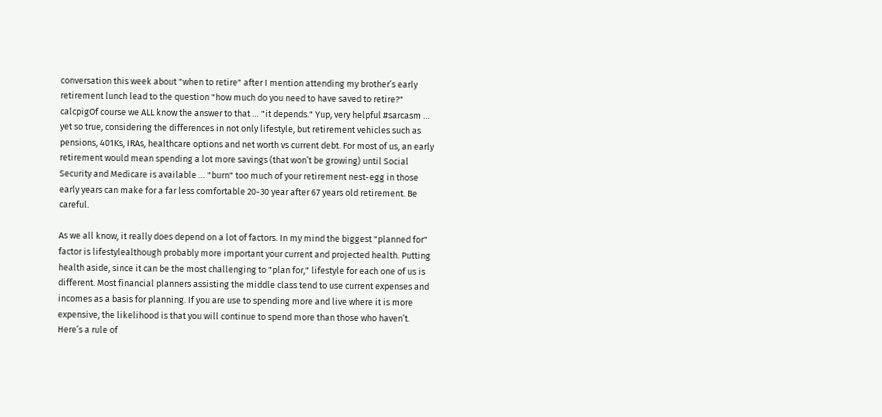conversation this week about "when to retire" after I mention attending my brother’s early retirement lunch lead to the question "how much do you need to have saved to retire?" calcpigOf course we ALL know the answer to that … "it depends." Yup, very helpful #sarcasm … yet so true, considering the differences in not only lifestyle, but retirement vehicles such as pensions, 401Ks, IRAs, healthcare options and net worth vs current debt. For most of us, an early retirement would mean spending a lot more savings (that won’t be growing) until Social Security and Medicare is available … "burn" too much of your retirement nest-egg in those early years can make for a far less comfortable 20-30 year after 67 years old retirement. Be careful.

As we all know, it really does depend on a lot of factors. In my mind the biggest "planned for" factor is lifestylealthough probably more important your current and projected health. Putting health aside, since it can be the most challenging to "plan for," lifestyle for each one of us is different. Most financial planners assisting the middle class tend to use current expenses and incomes as a basis for planning. If you are use to spending more and live where it is more expensive, the likelihood is that you will continue to spend more than those who haven’t. Here’s a rule of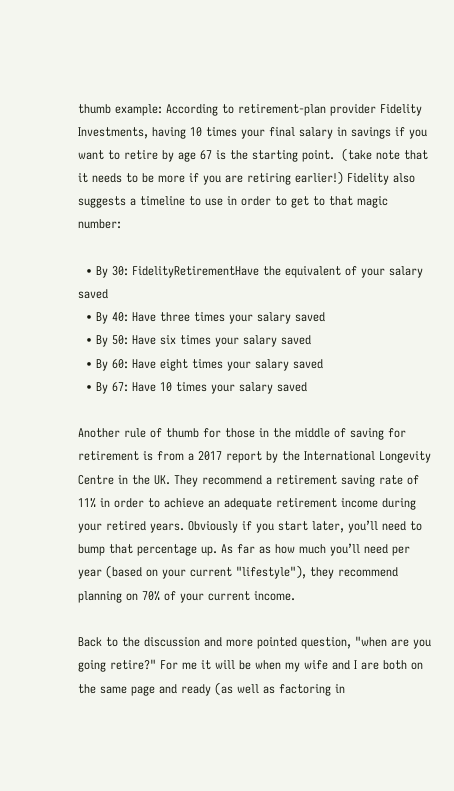thumb example: According to retirement-plan provider Fidelity Investments, having 10 times your final salary in savings if you want to retire by age 67 is the starting point.  (take note that it needs to be more if you are retiring earlier!) Fidelity also suggests a timeline to use in order to get to that magic number:

  • By 30: FidelityRetirementHave the equivalent of your salary saved
  • By 40: Have three times your salary saved
  • By 50: Have six times your salary saved
  • By 60: Have eight times your salary saved
  • By 67: Have 10 times your salary saved

Another rule of thumb for those in the middle of saving for retirement is from a 2017 report by the International Longevity Centre in the UK. They recommend a retirement saving rate of 11% in order to achieve an adequate retirement income during your retired years. Obviously if you start later, you’ll need to bump that percentage up. As far as how much you’ll need per year (based on your current "lifestyle"), they recommend planning on 70% of your current income.

Back to the discussion and more pointed question, "when are you going retire?" For me it will be when my wife and I are both on the same page and ready (as well as factoring in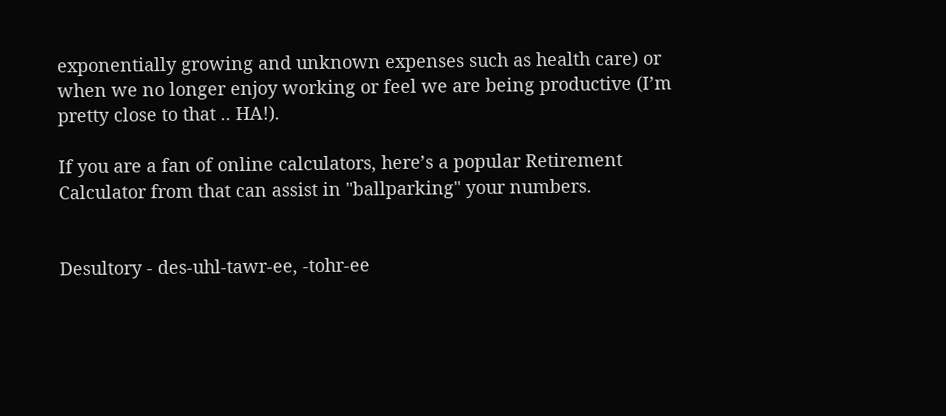exponentially growing and unknown expenses such as health care) or when we no longer enjoy working or feel we are being productive (I’m pretty close to that .. HA!).

If you are a fan of online calculators, here’s a popular Retirement Calculator from that can assist in "ballparking" your numbers.


Desultory - des-uhl-tawr-ee, -tohr-ee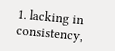1. lacking in consistency,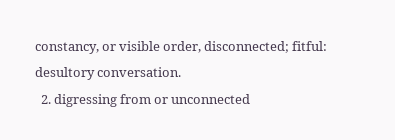constancy, or visible order, disconnected; fitful: desultory conversation.
  2. digressing from or unconnected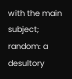with the main subject; random: a desultory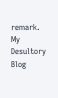remark.
My Desultory Blog